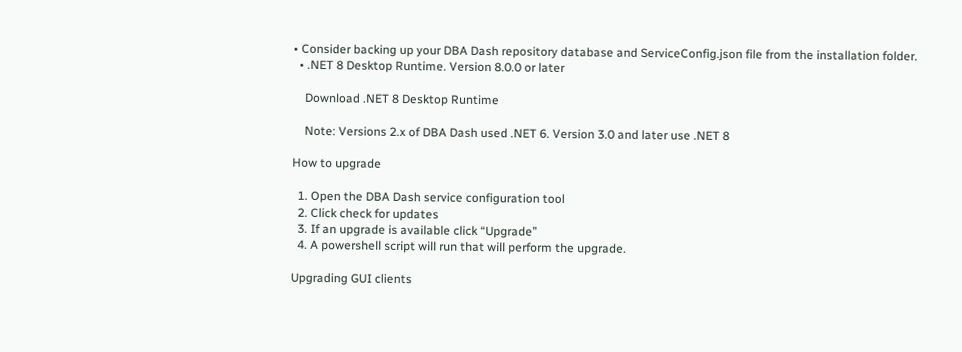• Consider backing up your DBA Dash repository database and ServiceConfig.json file from the installation folder.
  • .NET 8 Desktop Runtime. Version 8.0.0 or later

    Download .NET 8 Desktop Runtime

    Note: Versions 2.x of DBA Dash used .NET 6. Version 3.0 and later use .NET 8

How to upgrade

  1. Open the DBA Dash service configuration tool
  2. Click check for updates
  3. If an upgrade is available click “Upgrade”
  4. A powershell script will run that will perform the upgrade.

Upgrading GUI clients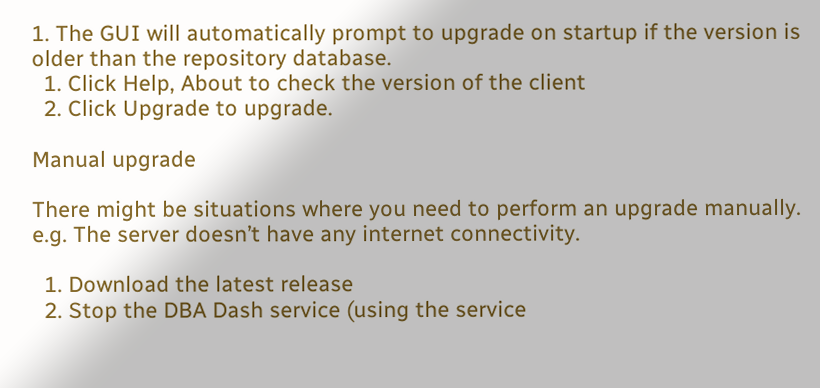1. The GUI will automatically prompt to upgrade on startup if the version is older than the repository database.
  1. Click Help, About to check the version of the client
  2. Click Upgrade to upgrade.

Manual upgrade

There might be situations where you need to perform an upgrade manually. e.g. The server doesn’t have any internet connectivity.

  1. Download the latest release
  2. Stop the DBA Dash service (using the service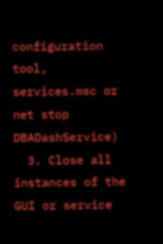configuration tool, services.msc or net stop DBADashService)
  3. Close all instances of the GUI or service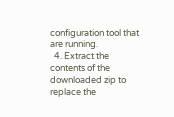configuration tool that are running.
  4. Extract the contents of the downloaded zip to replace the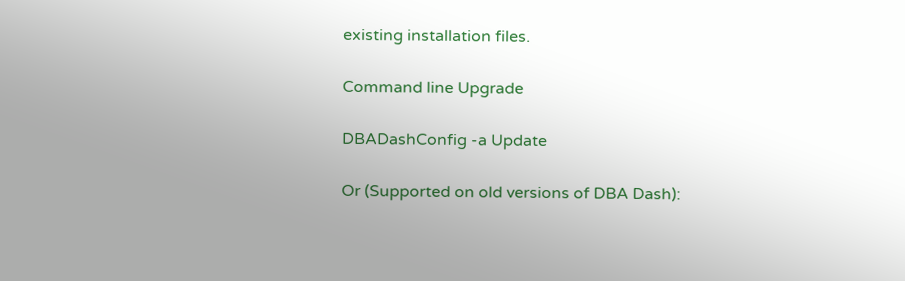existing installation files.

Command line Upgrade

DBADashConfig -a Update

Or (Supported on old versions of DBA Dash):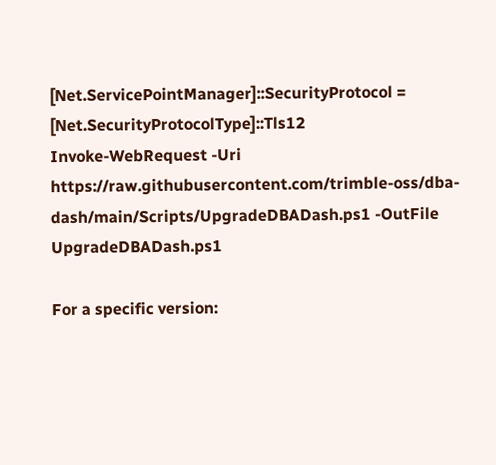[Net.ServicePointManager]::SecurityProtocol = [Net.SecurityProtocolType]::Tls12
Invoke-WebRequest -Uri https://raw.githubusercontent.com/trimble-oss/dba-dash/main/Scripts/UpgradeDBADash.ps1 -OutFile UpgradeDBADash.ps1

For a specific version: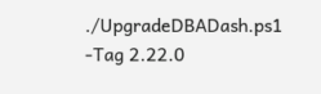./UpgradeDBADash.ps1 -Tag 2.22.0